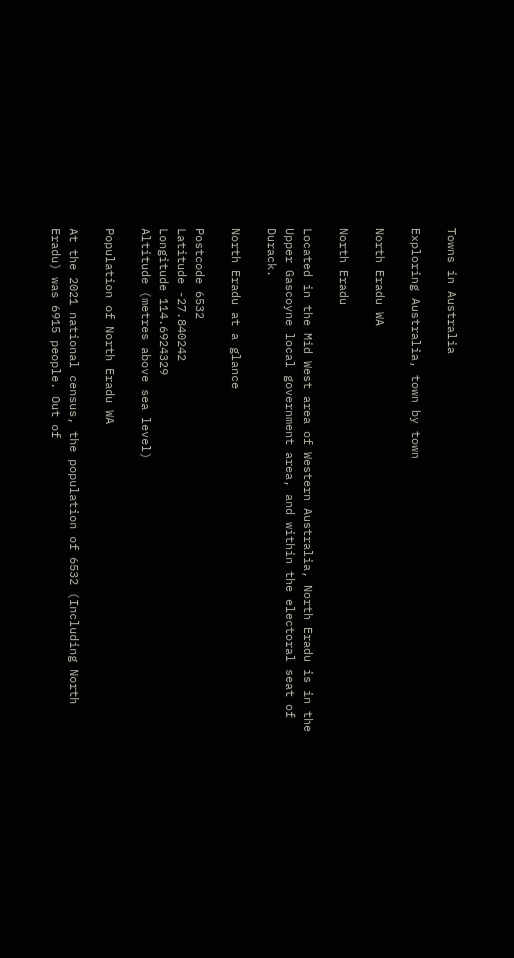Towns in Australia

Exploring Australia, town by town

North Eradu WA

North Eradu

Located in the Mid West area of Western Australia, North Eradu is in the Upper Gascoyne local government area, and within the electoral seat of Durack.

North Eradu at a glance

Postcode 6532
Latitude -27.840242
Longitude 114.6924329
Altitude (metres above sea level)

Population of North Eradu WA

At the 2021 national census, the population of 6532 (Including North Eradu) was 6915 people. Out of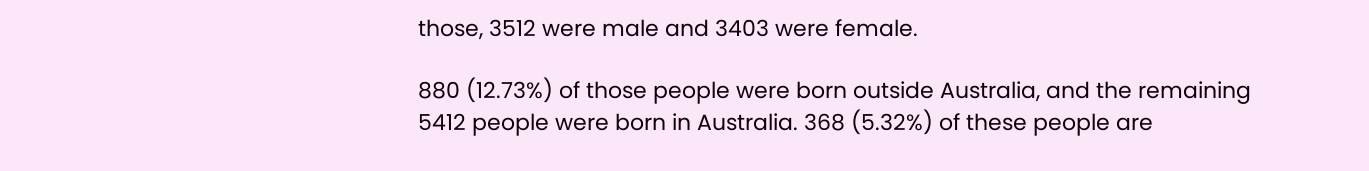those, 3512 were male and 3403 were female.

880 (12.73%) of those people were born outside Australia, and the remaining 5412 people were born in Australia. 368 (5.32%) of these people are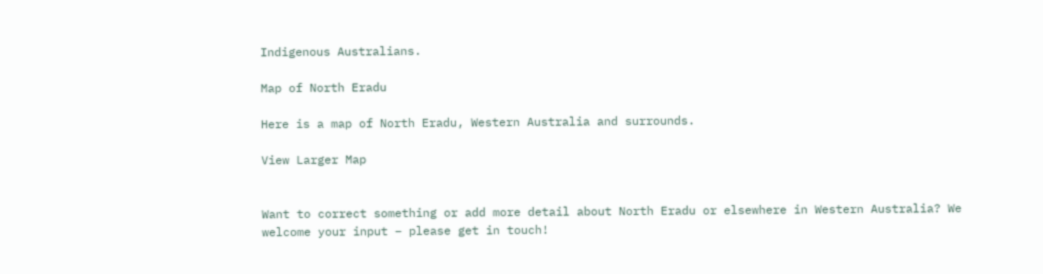Indigenous Australians.

Map of North Eradu

Here is a map of North Eradu, Western Australia and surrounds.

View Larger Map


Want to correct something or add more detail about North Eradu or elsewhere in Western Australia? We welcome your input – please get in touch!